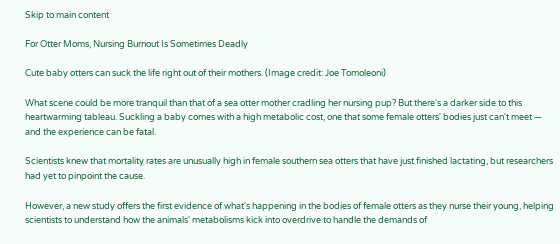Skip to main content

For Otter Moms, Nursing Burnout Is Sometimes Deadly

Cute baby otters can suck the life right out of their mothers. (Image credit: Joe Tomoleoni)

What scene could be more tranquil than that of a sea otter mother cradling her nursing pup? But there's a darker side to this heartwarming tableau. Suckling a baby comes with a high metabolic cost, one that some female otters' bodies just can't meet — and the experience can be fatal.

Scientists knew that mortality rates are unusually high in female southern sea otters that have just finished lactating, but researchers had yet to pinpoint the cause.

However, a new study offers the first evidence of what's happening in the bodies of female otters as they nurse their young, helping scientists to understand how the animals' metabolisms kick into overdrive to handle the demands of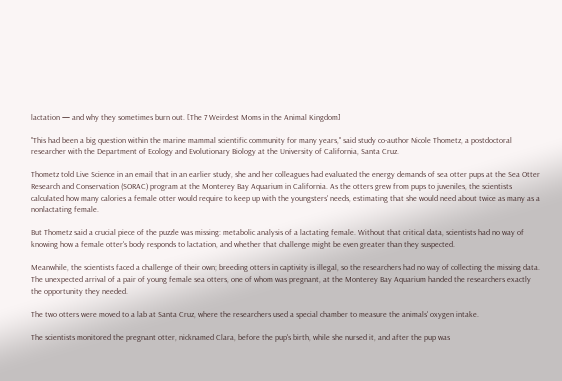lactation — and why they sometimes burn out. [The 7 Weirdest Moms in the Animal Kingdom]

"This had been a big question within the marine mammal scientific community for many years," said study co-author Nicole Thometz, a postdoctoral researcher with the Department of Ecology and Evolutionary Biology at the University of California, Santa Cruz.

Thometz told Live Science in an email that in an earlier study, she and her colleagues had evaluated the energy demands of sea otter pups at the Sea Otter Research and Conservation (SORAC) program at the Monterey Bay Aquarium in California. As the otters grew from pups to juveniles, the scientists calculated how many calories a female otter would require to keep up with the youngsters' needs, estimating that she would need about twice as many as a nonlactating female.

But Thometz said a crucial piece of the puzzle was missing: metabolic analysis of a lactating female. Without that critical data, scientists had no way of knowing how a female otter's body responds to lactation, and whether that challenge might be even greater than they suspected.

Meanwhile, the scientists faced a challenge of their own; breeding otters in captivity is illegal, so the researchers had no way of collecting the missing data. The unexpected arrival of a pair of young female sea otters, one of whom was pregnant, at the Monterey Bay Aquarium handed the researchers exactly the opportunity they needed.

The two otters were moved to a lab at Santa Cruz, where the researchers used a special chamber to measure the animals' oxygen intake.

The scientists monitored the pregnant otter, nicknamed Clara, before the pup's birth, while she nursed it, and after the pup was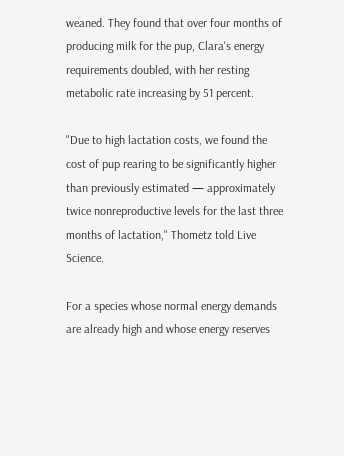weaned. They found that over four months of producing milk for the pup, Clara's energy requirements doubled, with her resting metabolic rate increasing by 51 percent.

"Due to high lactation costs, we found the cost of pup rearing to be significantly higher than previously estimated — approximately twice nonreproductive levels for the last three months of lactation," Thometz told Live Science.

For a species whose normal energy demands are already high and whose energy reserves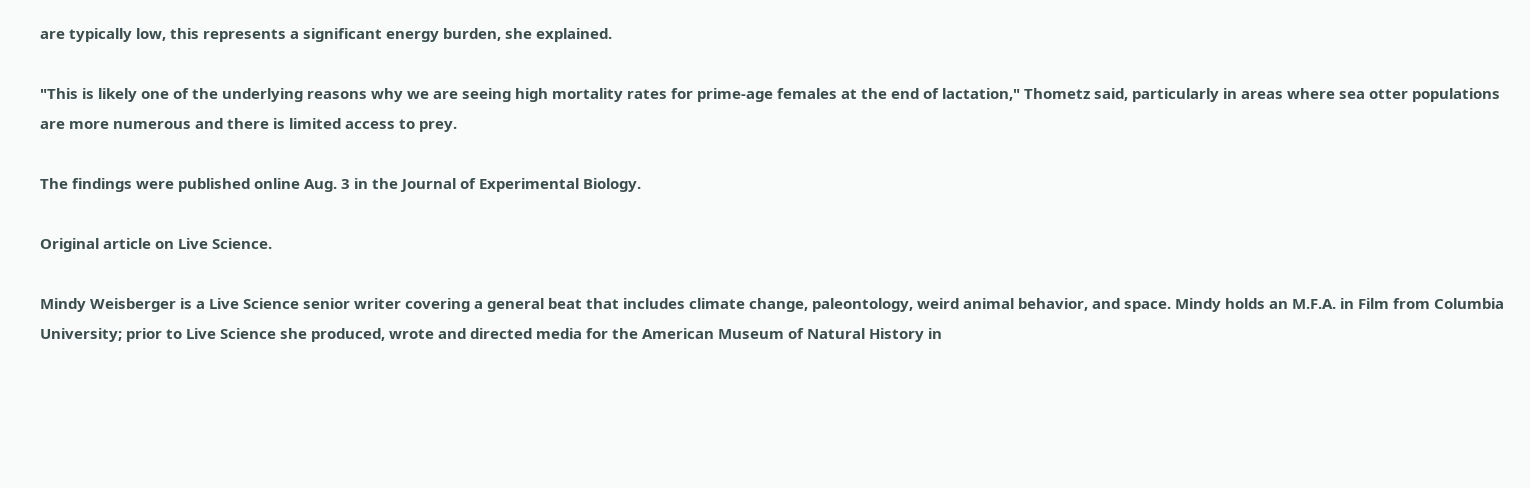are typically low, this represents a significant energy burden, she explained.

"This is likely one of the underlying reasons why we are seeing high mortality rates for prime-age females at the end of lactation," Thometz said, particularly in areas where sea otter populations are more numerous and there is limited access to prey.

The findings were published online Aug. 3 in the Journal of Experimental Biology.

Original article on Live Science.

Mindy Weisberger is a Live Science senior writer covering a general beat that includes climate change, paleontology, weird animal behavior, and space. Mindy holds an M.F.A. in Film from Columbia University; prior to Live Science she produced, wrote and directed media for the American Museum of Natural History in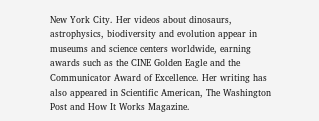New York City. Her videos about dinosaurs, astrophysics, biodiversity and evolution appear in museums and science centers worldwide, earning awards such as the CINE Golden Eagle and the Communicator Award of Excellence. Her writing has also appeared in Scientific American, The Washington Post and How It Works Magazine.